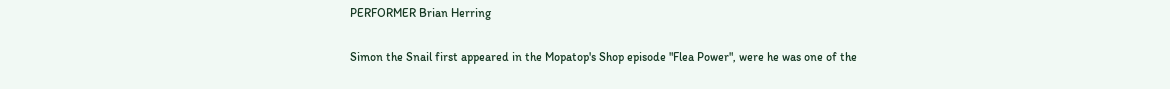PERFORMER Brian Herring

Simon the Snail first appeared in the Mopatop's Shop episode "Flea Power", were he was one of the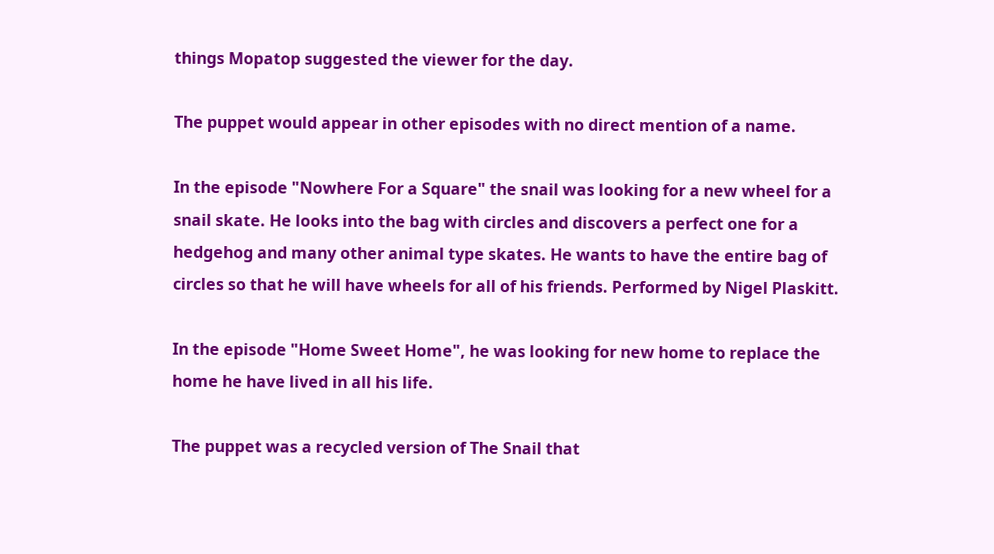things Mopatop suggested the viewer for the day.

The puppet would appear in other episodes with no direct mention of a name.

In the episode "Nowhere For a Square" the snail was looking for a new wheel for a snail skate. He looks into the bag with circles and discovers a perfect one for a hedgehog and many other animal type skates. He wants to have the entire bag of circles so that he will have wheels for all of his friends. Performed by Nigel Plaskitt.

In the episode "Home Sweet Home", he was looking for new home to replace the home he have lived in all his life.

The puppet was a recycled version of The Snail that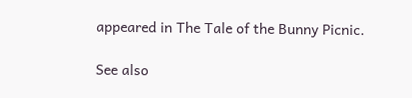appeared in The Tale of the Bunny Picnic.

See also